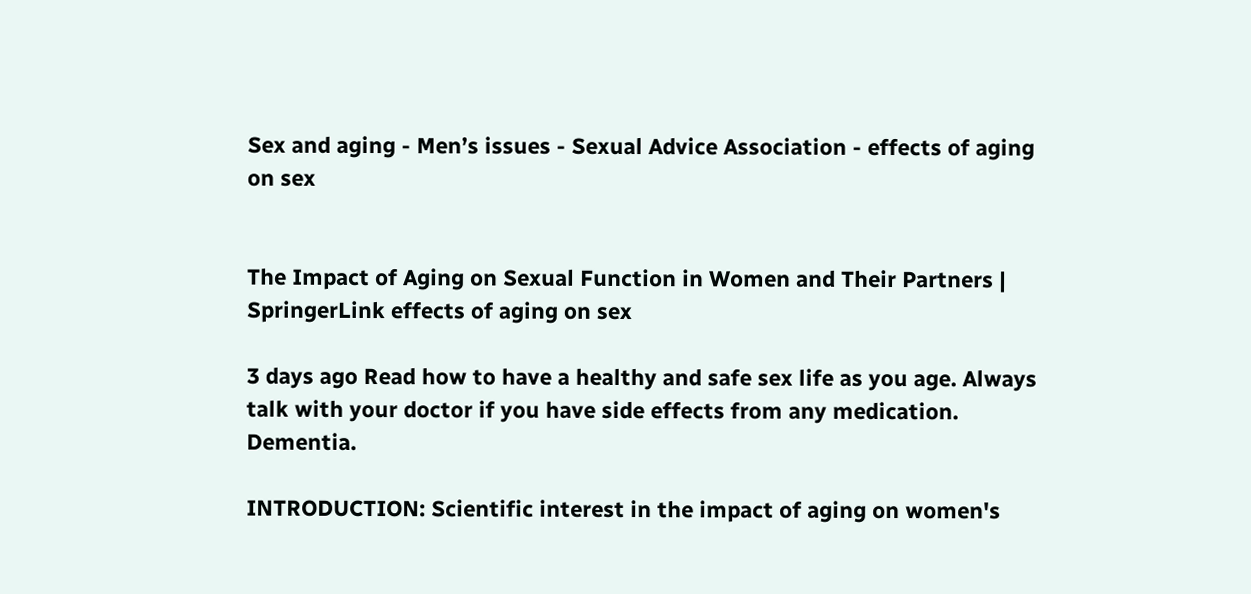Sex and aging - Men’s issues - Sexual Advice Association - effects of aging on sex


The Impact of Aging on Sexual Function in Women and Their Partners | SpringerLink effects of aging on sex

3 days ago Read how to have a healthy and safe sex life as you age. Always talk with your doctor if you have side effects from any medication. Dementia.

INTRODUCTION: Scientific interest in the impact of aging on women's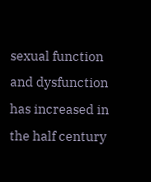sexual function and dysfunction has increased in the half century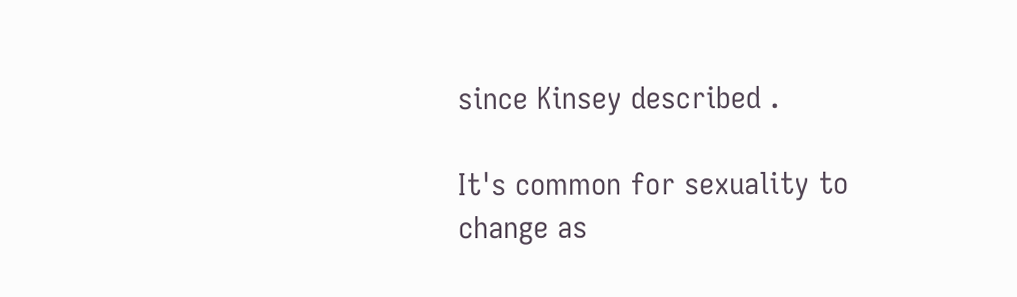since Kinsey described .

It's common for sexuality to change as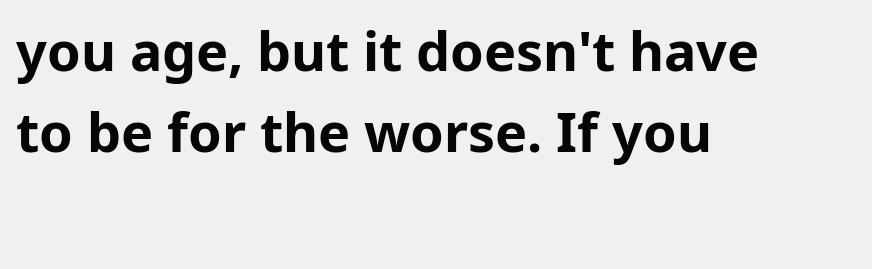you age, but it doesn't have to be for the worse. If you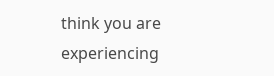think you are experiencing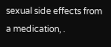sexual side effects from a medication, .